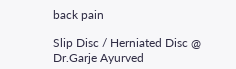back pain

Slip Disc / Herniated Disc @ Dr.Garje Ayurved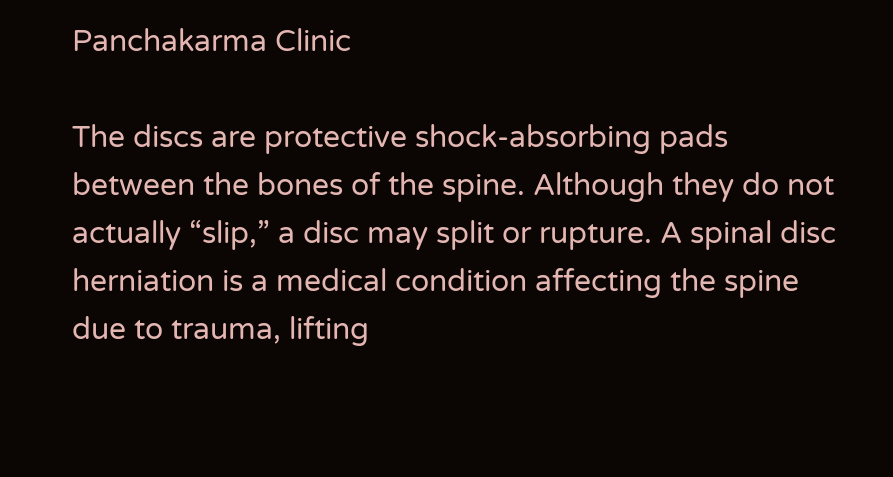Panchakarma Clinic

The discs are protective shock-absorbing pads between the bones of the spine. Although they do not actually “slip,” a disc may split or rupture. A spinal disc herniation is a medical condition affecting the spine due to trauma, lifting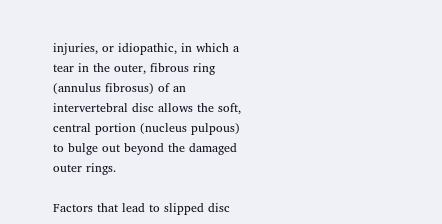injuries, or idiopathic, in which a tear in the outer, fibrous ring (annulus fibrosus) of an intervertebral disc allows the soft, central portion (nucleus pulpous) to bulge out beyond the damaged outer rings.

Factors that lead to slipped disc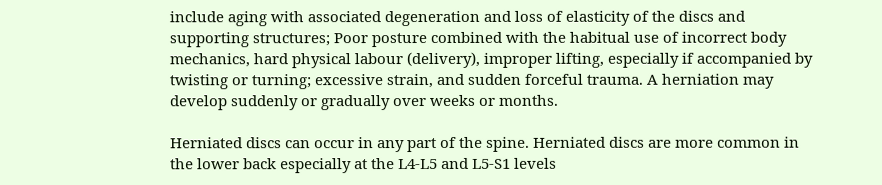include aging with associated degeneration and loss of elasticity of the discs and supporting structures; Poor posture combined with the habitual use of incorrect body mechanics, hard physical labour (delivery), improper lifting, especially if accompanied by twisting or turning; excessive strain, and sudden forceful trauma. A herniation may develop suddenly or gradually over weeks or months.

Herniated discs can occur in any part of the spine. Herniated discs are more common in the lower back especially at the L4-L5 and L5-S1 levels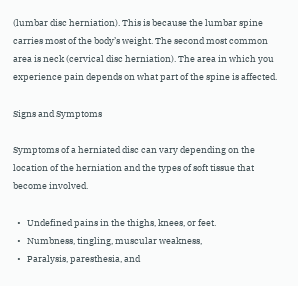(lumbar disc herniation). This is because the lumbar spine carries most of the body’s weight. The second most common area is neck (cervical disc herniation). The area in which you experience pain depends on what part of the spine is affected.

Signs and Symptoms

Symptoms of a herniated disc can vary depending on the location of the herniation and the types of soft tissue that become involved.

  •   Undefined pains in the thighs, knees, or feet.
  •   Numbness, tingling, muscular weakness,
  •   Paralysis, paresthesia, and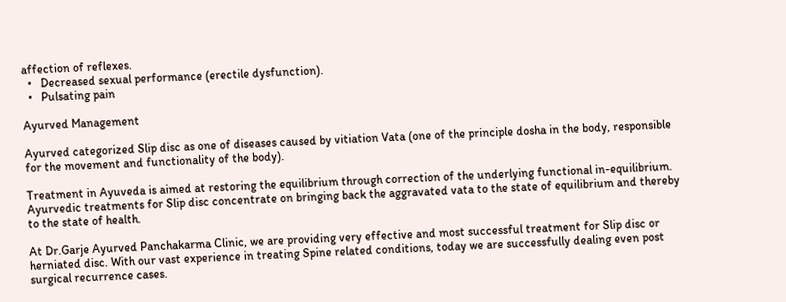affection of reflexes.
  •   Decreased sexual performance (erectile dysfunction).
  •   Pulsating pain

Ayurved Management

Ayurved categorized Slip disc as one of diseases caused by vitiation Vata (one of the principle dosha in the body, responsible for the movement and functionality of the body).

Treatment in Ayuveda is aimed at restoring the equilibrium through correction of the underlying functional in-equilibrium. Ayurvedic treatments for Slip disc concentrate on bringing back the aggravated vata to the state of equilibrium and thereby to the state of health.

At Dr.Garje Ayurved Panchakarma Clinic, we are providing very effective and most successful treatment for Slip disc or herniated disc. With our vast experience in treating Spine related conditions, today we are successfully dealing even post surgical recurrence cases.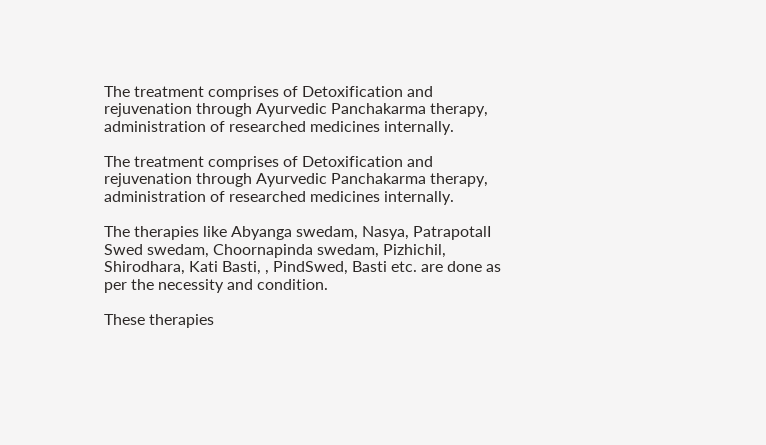The treatment comprises of Detoxification and rejuvenation through Ayurvedic Panchakarma therapy, administration of researched medicines internally.

The treatment comprises of Detoxification and rejuvenation through Ayurvedic Panchakarma therapy, administration of researched medicines internally.

The therapies like Abyanga swedam, Nasya, PatrapotalI Swed swedam, Choornapinda swedam, Pizhichil, Shirodhara, Kati Basti, , PindSwed, Basti etc. are done as per the necessity and condition.

These therapies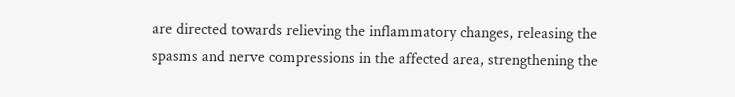are directed towards relieving the inflammatory changes, releasing the spasms and nerve compressions in the affected area, strengthening the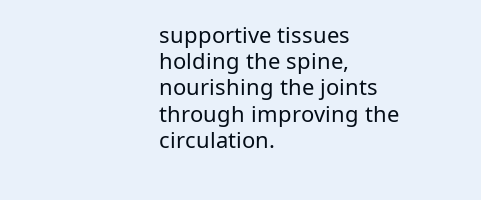supportive tissues holding the spine, nourishing the joints through improving the circulation.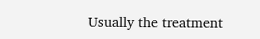Usually the treatment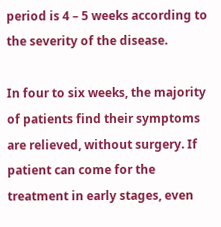period is 4 – 5 weeks according to the severity of the disease.

In four to six weeks, the majority of patients find their symptoms are relieved, without surgery. If patient can come for the treatment in early stages, even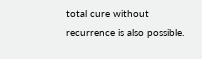total cure without recurrence is also possible.